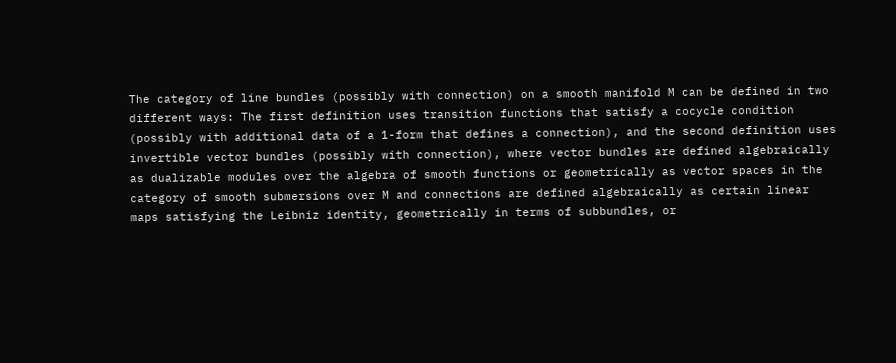The category of line bundles (possibly with connection) on a smooth manifold M can be defined in two different ways: The first definition uses transition functions that satisfy a cocycle condition (possibly with additional data of a 1-form that defines a connection), and the second definition uses invertible vector bundles (possibly with connection), where vector bundles are defined algebraically as dualizable modules over the algebra of smooth functions or geometrically as vector spaces in the category of smooth submersions over M and connections are defined algebraically as certain linear maps satisfying the Leibniz identity, geometrically in terms of subbundles, or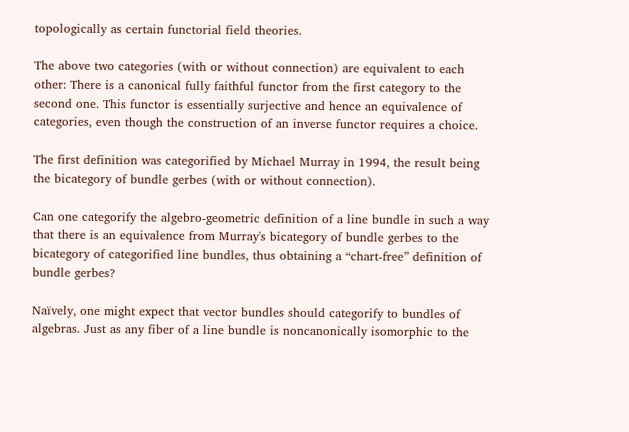topologically as certain functorial field theories.

The above two categories (with or without connection) are equivalent to each other: There is a canonical fully faithful functor from the first category to the second one. This functor is essentially surjective and hence an equivalence of categories, even though the construction of an inverse functor requires a choice.

The first definition was categorified by Michael Murray in 1994, the result being the bicategory of bundle gerbes (with or without connection).

Can one categorify the algebro-geometric definition of a line bundle in such a way that there is an equivalence from Murray's bicategory of bundle gerbes to the bicategory of categorified line bundles, thus obtaining a “chart-free” definition of bundle gerbes?

Naïvely, one might expect that vector bundles should categorify to bundles of algebras. Just as any fiber of a line bundle is noncanonically isomorphic to the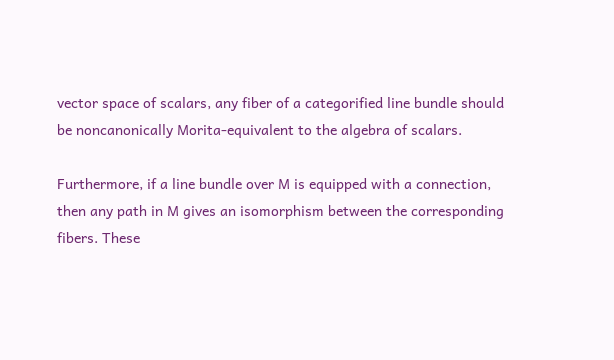vector space of scalars, any fiber of a categorified line bundle should be noncanonically Morita-equivalent to the algebra of scalars.

Furthermore, if a line bundle over M is equipped with a connection, then any path in M gives an isomorphism between the corresponding fibers. These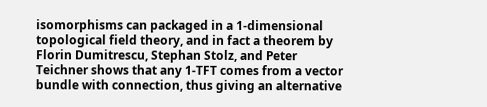isomorphisms can packaged in a 1-dimensional topological field theory, and in fact a theorem by Florin Dumitrescu, Stephan Stolz, and Peter Teichner shows that any 1-TFT comes from a vector bundle with connection, thus giving an alternative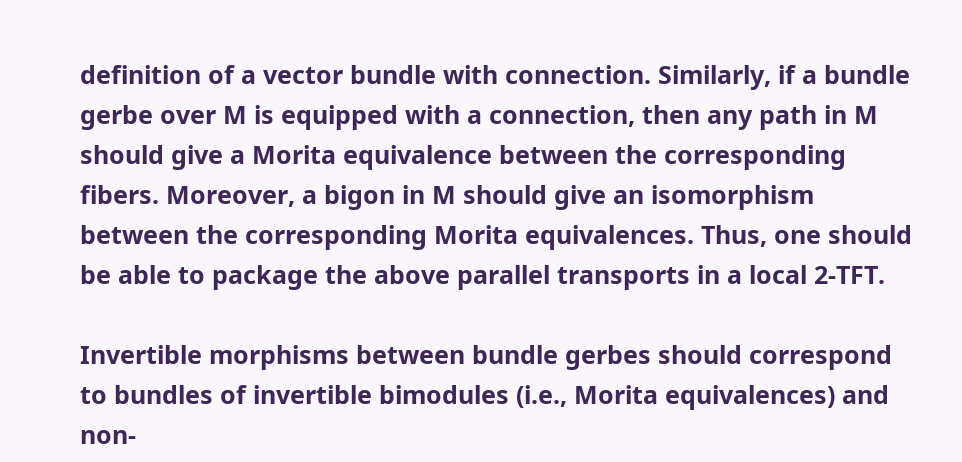definition of a vector bundle with connection. Similarly, if a bundle gerbe over M is equipped with a connection, then any path in M should give a Morita equivalence between the corresponding fibers. Moreover, a bigon in M should give an isomorphism between the corresponding Morita equivalences. Thus, one should be able to package the above parallel transports in a local 2-TFT.

Invertible morphisms between bundle gerbes should correspond to bundles of invertible bimodules (i.e., Morita equivalences) and non-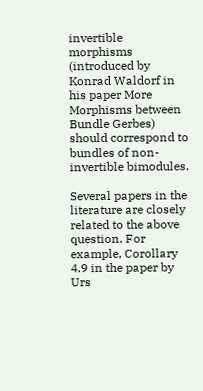invertible morphisms (introduced by Konrad Waldorf in his paper More Morphisms between Bundle Gerbes) should correspond to bundles of non-invertible bimodules.

Several papers in the literature are closely related to the above question. For example, Corollary 4.9 in the paper by Urs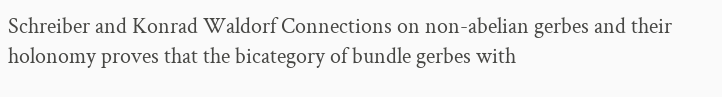Schreiber and Konrad Waldorf Connections on non-abelian gerbes and their holonomy proves that the bicategory of bundle gerbes with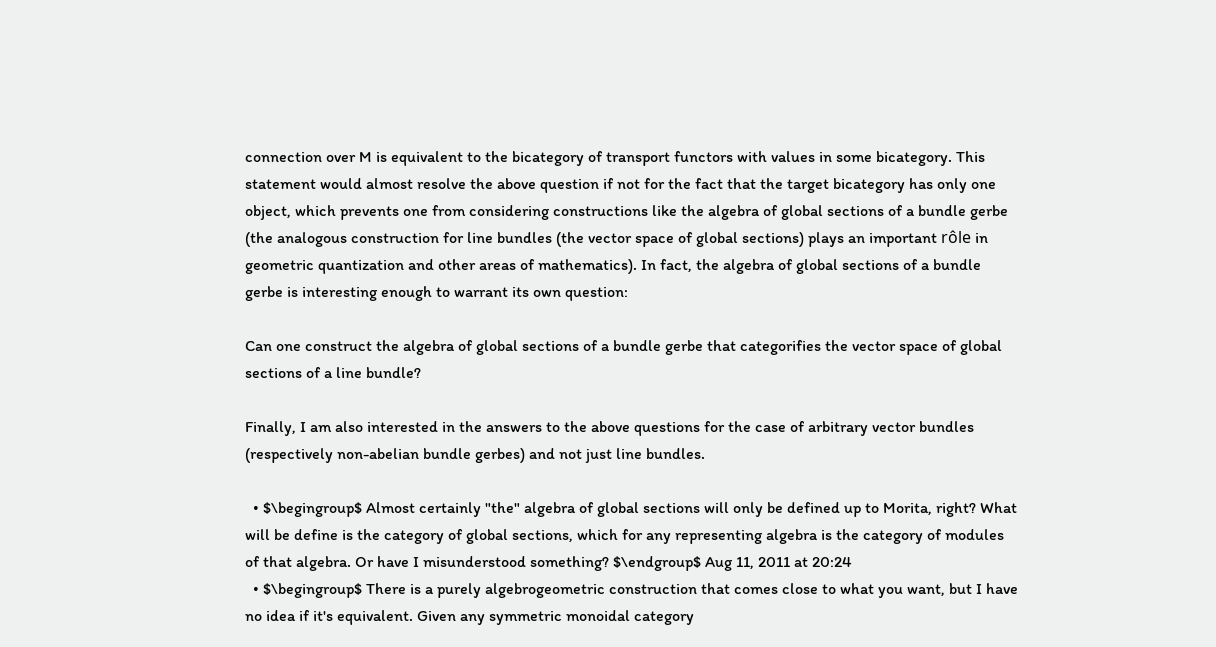connection over M is equivalent to the bicategory of transport functors with values in some bicategory. This statement would almost resolve the above question if not for the fact that the target bicategory has only one object, which prevents one from considering constructions like the algebra of global sections of a bundle gerbe (the analogous construction for line bundles (the vector space of global sections) plays an important rôle in geometric quantization and other areas of mathematics). In fact, the algebra of global sections of a bundle gerbe is interesting enough to warrant its own question:

Can one construct the algebra of global sections of a bundle gerbe that categorifies the vector space of global sections of a line bundle?

Finally, I am also interested in the answers to the above questions for the case of arbitrary vector bundles (respectively non-abelian bundle gerbes) and not just line bundles.

  • $\begingroup$ Almost certainly "the" algebra of global sections will only be defined up to Morita, right? What will be define is the category of global sections, which for any representing algebra is the category of modules of that algebra. Or have I misunderstood something? $\endgroup$ Aug 11, 2011 at 20:24
  • $\begingroup$ There is a purely algebrogeometric construction that comes close to what you want, but I have no idea if it's equivalent. Given any symmetric monoidal category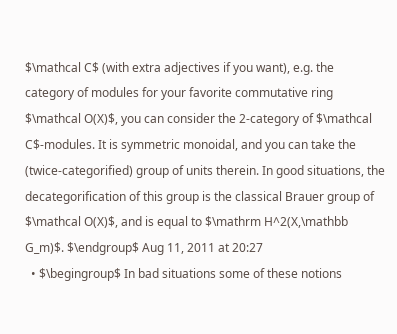$\mathcal C$ (with extra adjectives if you want), e.g. the category of modules for your favorite commutative ring $\mathcal O(X)$, you can consider the 2-category of $\mathcal C$-modules. It is symmetric monoidal, and you can take the (twice-categorified) group of units therein. In good situations, the decategorification of this group is the classical Brauer group of $\mathcal O(X)$, and is equal to $\mathrm H^2(X,\mathbb G_m)$. $\endgroup$ Aug 11, 2011 at 20:27
  • $\begingroup$ In bad situations some of these notions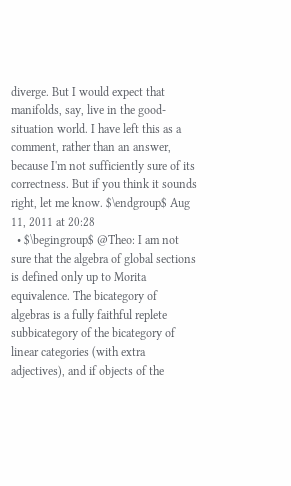diverge. But I would expect that manifolds, say, live in the good-situation world. I have left this as a comment, rather than an answer, because I'm not sufficiently sure of its correctness. But if you think it sounds right, let me know. $\endgroup$ Aug 11, 2011 at 20:28
  • $\begingroup$ @Theo: I am not sure that the algebra of global sections is defined only up to Morita equivalence. The bicategory of algebras is a fully faithful replete subbicategory of the bicategory of linear categories (with extra adjectives), and if objects of the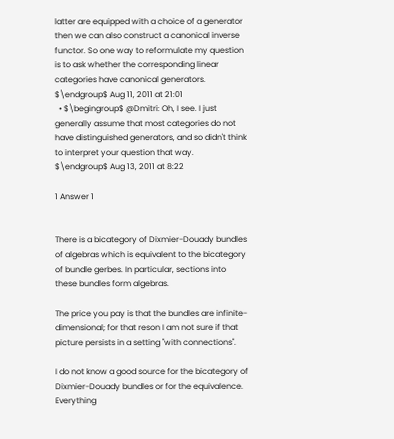latter are equipped with a choice of a generator then we can also construct a canonical inverse functor. So one way to reformulate my question is to ask whether the corresponding linear categories have canonical generators. $\endgroup$ Aug 11, 2011 at 21:01
  • $\begingroup$ @Dmitri: Oh, I see. I just generally assume that most categories do not have distinguished generators, and so didn't think to interpret your question that way. $\endgroup$ Aug 13, 2011 at 8:22

1 Answer 1


There is a bicategory of Dixmier-Douady bundles of algebras which is equivalent to the bicategory of bundle gerbes. In particular, sections into these bundles form algebras.

The price you pay is that the bundles are infinite-dimensional; for that reson I am not sure if that picture persists in a setting "with connections".

I do not know a good source for the bicategory of Dixmier-Douady bundles or for the equivalence. Everything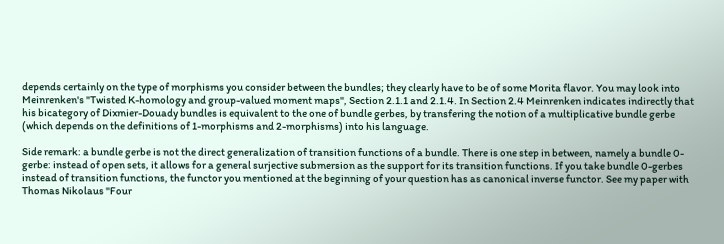depends certainly on the type of morphisms you consider between the bundles; they clearly have to be of some Morita flavor. You may look into Meinrenken's "Twisted K-homology and group-valued moment maps", Section 2.1.1 and 2.1.4. In Section 2.4 Meinrenken indicates indirectly that his bicategory of Dixmier-Douady bundles is equivalent to the one of bundle gerbes, by transfering the notion of a multiplicative bundle gerbe (which depends on the definitions of 1-morphisms and 2-morphisms) into his language.

Side remark: a bundle gerbe is not the direct generalization of transition functions of a bundle. There is one step in between, namely a bundle 0-gerbe: instead of open sets, it allows for a general surjective submersion as the support for its transition functions. If you take bundle 0-gerbes instead of transition functions, the functor you mentioned at the beginning of your question has as canonical inverse functor. See my paper with Thomas Nikolaus "Four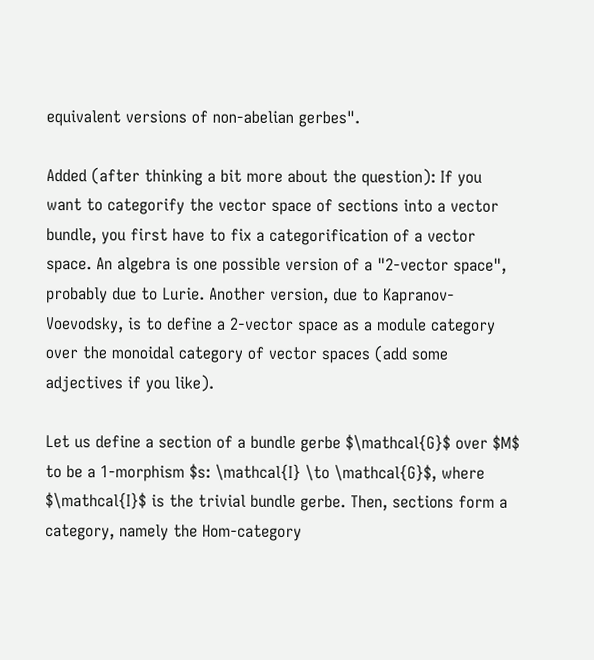equivalent versions of non-abelian gerbes".

Added (after thinking a bit more about the question): If you want to categorify the vector space of sections into a vector bundle, you first have to fix a categorification of a vector space. An algebra is one possible version of a "2-vector space", probably due to Lurie. Another version, due to Kapranov-Voevodsky, is to define a 2-vector space as a module category over the monoidal category of vector spaces (add some adjectives if you like).

Let us define a section of a bundle gerbe $\mathcal{G}$ over $M$ to be a 1-morphism $s: \mathcal{I} \to \mathcal{G}$, where $\mathcal{I}$ is the trivial bundle gerbe. Then, sections form a category, namely the Hom-category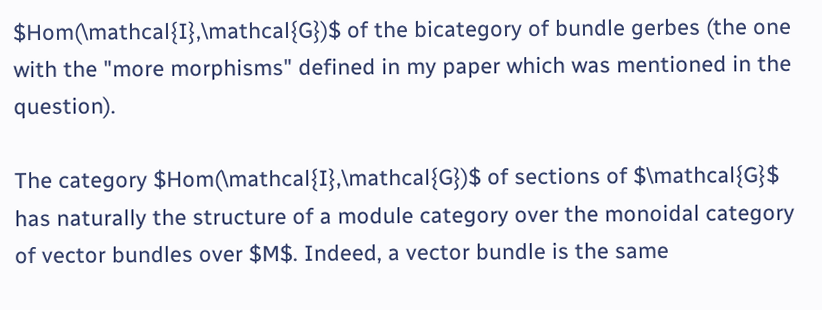$Hom(\mathcal{I},\mathcal{G})$ of the bicategory of bundle gerbes (the one with the "more morphisms" defined in my paper which was mentioned in the question).

The category $Hom(\mathcal{I},\mathcal{G})$ of sections of $\mathcal{G}$ has naturally the structure of a module category over the monoidal category of vector bundles over $M$. Indeed, a vector bundle is the same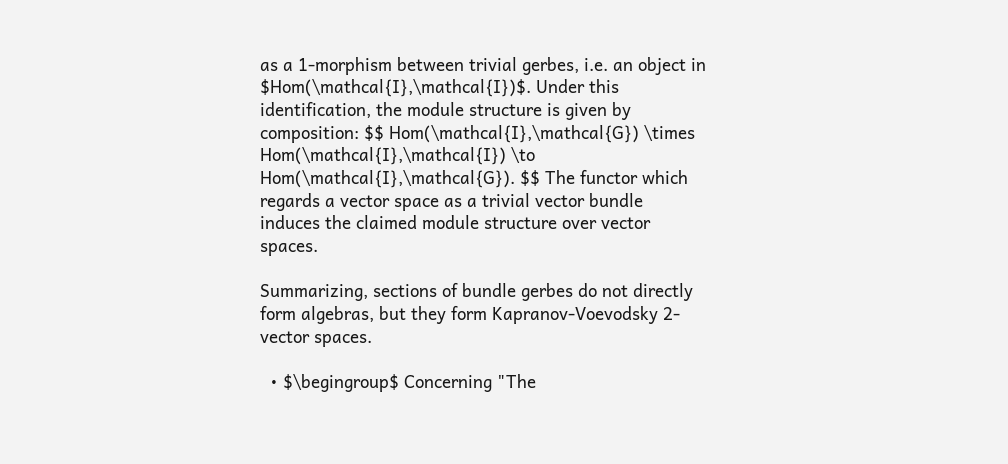as a 1-morphism between trivial gerbes, i.e. an object in $Hom(\mathcal{I},\mathcal{I})$. Under this identification, the module structure is given by composition: $$ Hom(\mathcal{I},\mathcal{G}) \times Hom(\mathcal{I},\mathcal{I}) \to Hom(\mathcal{I},\mathcal{G}). $$ The functor which regards a vector space as a trivial vector bundle induces the claimed module structure over vector spaces.

Summarizing, sections of bundle gerbes do not directly form algebras, but they form Kapranov-Voevodsky 2-vector spaces.

  • $\begingroup$ Concerning "The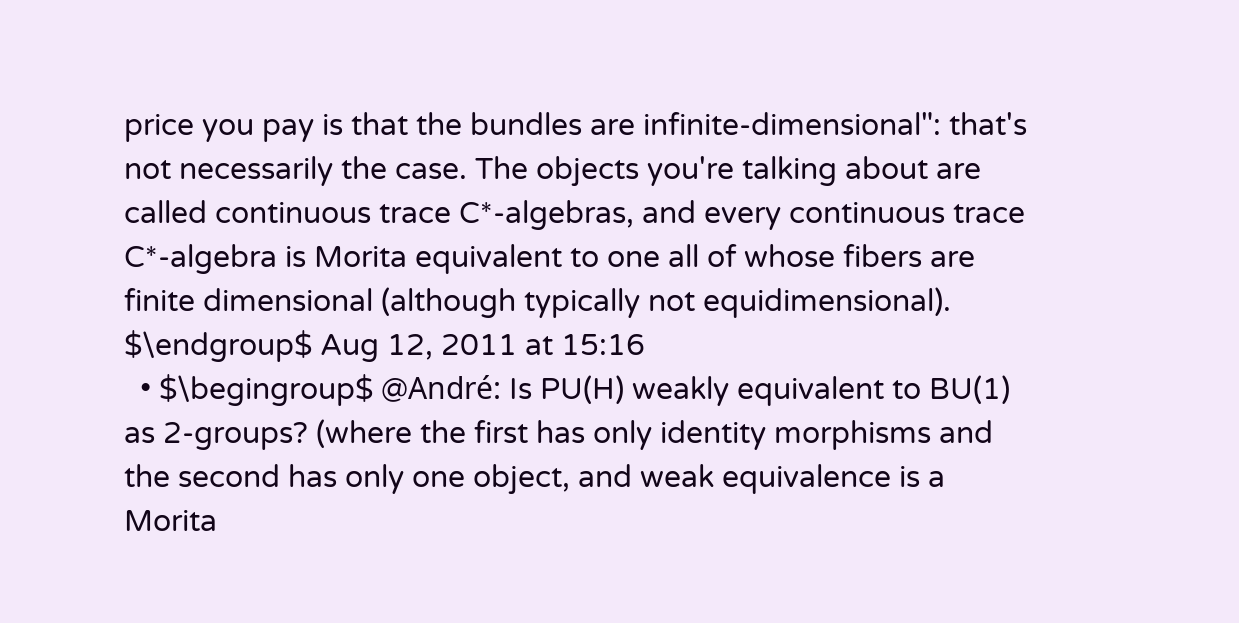price you pay is that the bundles are infinite-dimensional": that's not necessarily the case. The objects you're talking about are called continuous trace C*-algebras, and every continuous trace C*-algebra is Morita equivalent to one all of whose fibers are finite dimensional (although typically not equidimensional). $\endgroup$ Aug 12, 2011 at 15:16
  • $\begingroup$ @André: Is PU(H) weakly equivalent to BU(1) as 2-groups? (where the first has only identity morphisms and the second has only one object, and weak equivalence is a Morita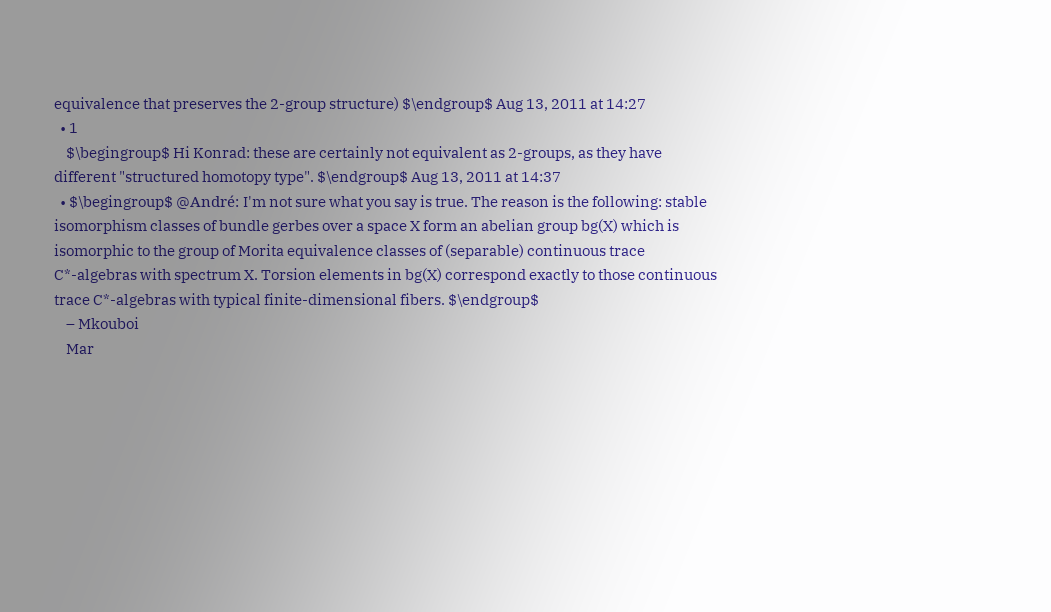equivalence that preserves the 2-group structure) $\endgroup$ Aug 13, 2011 at 14:27
  • 1
    $\begingroup$ Hi Konrad: these are certainly not equivalent as 2-groups, as they have different "structured homotopy type". $\endgroup$ Aug 13, 2011 at 14:37
  • $\begingroup$ @André: I'm not sure what you say is true. The reason is the following: stable isomorphism classes of bundle gerbes over a space X form an abelian group bg(X) which is isomorphic to the group of Morita equivalence classes of (separable) continuous trace C*-algebras with spectrum X. Torsion elements in bg(X) correspond exactly to those continuous trace C*-algebras with typical finite-dimensional fibers. $\endgroup$
    – Mkouboi
    Mar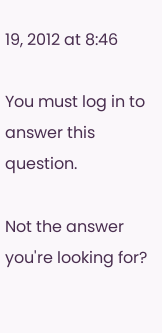19, 2012 at 8:46

You must log in to answer this question.

Not the answer you're looking for?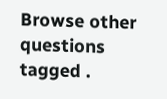Browse other questions tagged .